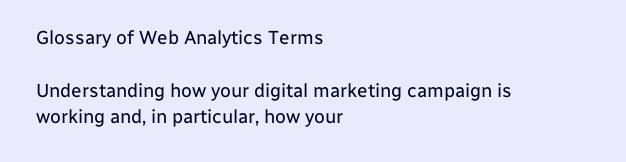Glossary of Web Analytics Terms

Understanding how your digital marketing campaign is working and, in particular, how your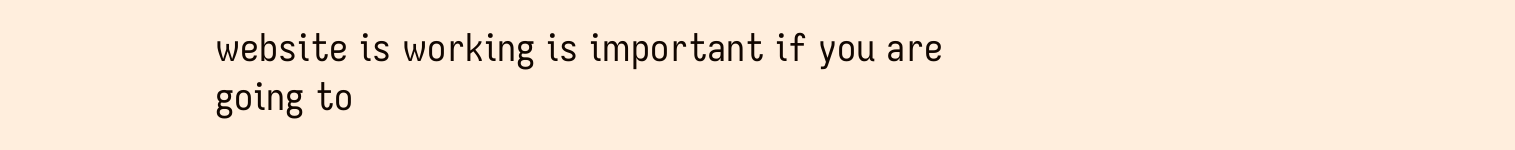website is working is important if you are going to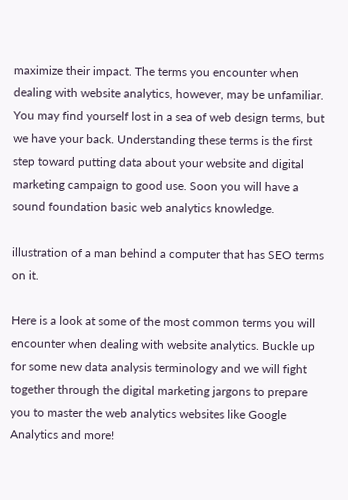maximize their impact. The terms you encounter when dealing with website analytics, however, may be unfamiliar. You may find yourself lost in a sea of web design terms, but we have your back. Understanding these terms is the first step toward putting data about your website and digital marketing campaign to good use. Soon you will have a sound foundation basic web analytics knowledge.

illustration of a man behind a computer that has SEO terms on it.

Here is a look at some of the most common terms you will encounter when dealing with website analytics. Buckle up for some new data analysis terminology and we will fight together through the digital marketing jargons to prepare you to master the web analytics websites like Google Analytics and more!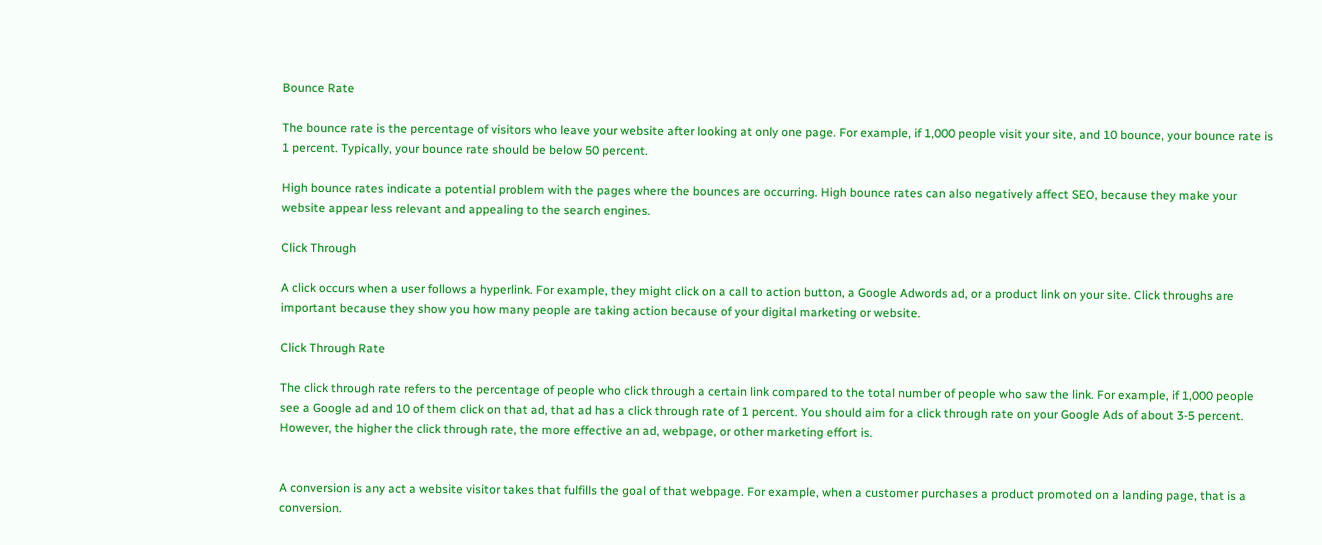Bounce Rate

The bounce rate is the percentage of visitors who leave your website after looking at only one page. For example, if 1,000 people visit your site, and 10 bounce, your bounce rate is 1 percent. Typically, your bounce rate should be below 50 percent.

High bounce rates indicate a potential problem with the pages where the bounces are occurring. High bounce rates can also negatively affect SEO, because they make your website appear less relevant and appealing to the search engines.

Click Through

A click occurs when a user follows a hyperlink. For example, they might click on a call to action button, a Google Adwords ad, or a product link on your site. Click throughs are important because they show you how many people are taking action because of your digital marketing or website.

Click Through Rate

The click through rate refers to the percentage of people who click through a certain link compared to the total number of people who saw the link. For example, if 1,000 people see a Google ad and 10 of them click on that ad, that ad has a click through rate of 1 percent. You should aim for a click through rate on your Google Ads of about 3-5 percent. However, the higher the click through rate, the more effective an ad, webpage, or other marketing effort is.


A conversion is any act a website visitor takes that fulfills the goal of that webpage. For example, when a customer purchases a product promoted on a landing page, that is a conversion.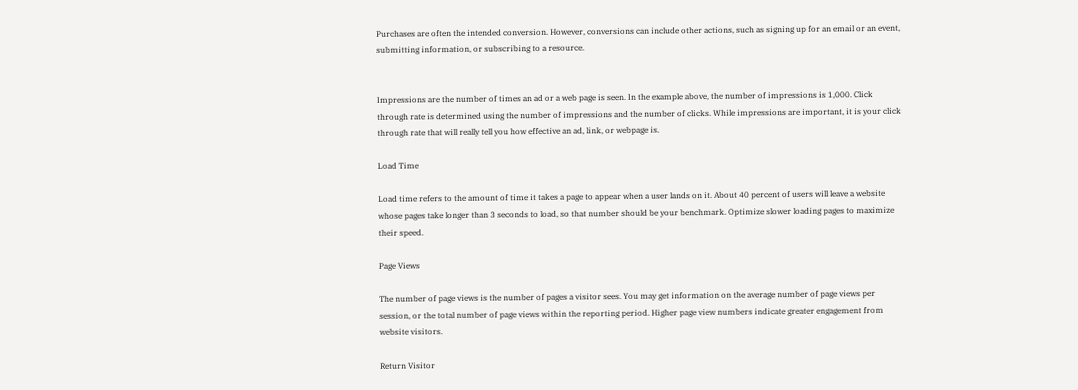Purchases are often the intended conversion. However, conversions can include other actions, such as signing up for an email or an event, submitting information, or subscribing to a resource.


Impressions are the number of times an ad or a web page is seen. In the example above, the number of impressions is 1,000. Click through rate is determined using the number of impressions and the number of clicks. While impressions are important, it is your click through rate that will really tell you how effective an ad, link, or webpage is.

Load Time

Load time refers to the amount of time it takes a page to appear when a user lands on it. About 40 percent of users will leave a website whose pages take longer than 3 seconds to load, so that number should be your benchmark. Optimize slower loading pages to maximize their speed.

Page Views

The number of page views is the number of pages a visitor sees. You may get information on the average number of page views per session, or the total number of page views within the reporting period. Higher page view numbers indicate greater engagement from website visitors.

Return Visitor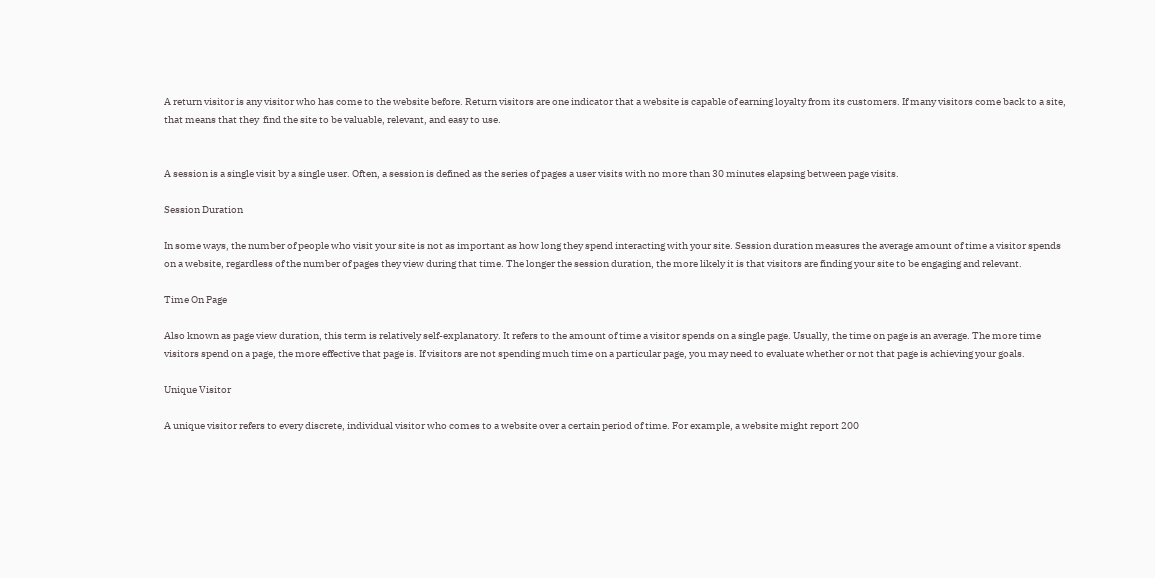A return visitor is any visitor who has come to the website before. Return visitors are one indicator that a website is capable of earning loyalty from its customers. If many visitors come back to a site, that means that they  find the site to be valuable, relevant, and easy to use.


A session is a single visit by a single user. Often, a session is defined as the series of pages a user visits with no more than 30 minutes elapsing between page visits.

Session Duration

In some ways, the number of people who visit your site is not as important as how long they spend interacting with your site. Session duration measures the average amount of time a visitor spends on a website, regardless of the number of pages they view during that time. The longer the session duration, the more likely it is that visitors are finding your site to be engaging and relevant.

Time On Page

Also known as page view duration, this term is relatively self-explanatory. It refers to the amount of time a visitor spends on a single page. Usually, the time on page is an average. The more time visitors spend on a page, the more effective that page is. If visitors are not spending much time on a particular page, you may need to evaluate whether or not that page is achieving your goals.

Unique Visitor

A unique visitor refers to every discrete, individual visitor who comes to a website over a certain period of time. For example, a website might report 200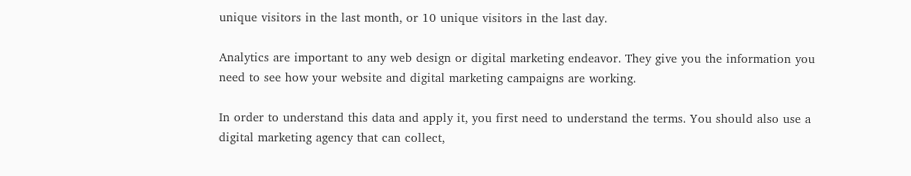unique visitors in the last month, or 10 unique visitors in the last day.

Analytics are important to any web design or digital marketing endeavor. They give you the information you need to see how your website and digital marketing campaigns are working.

In order to understand this data and apply it, you first need to understand the terms. You should also use a digital marketing agency that can collect,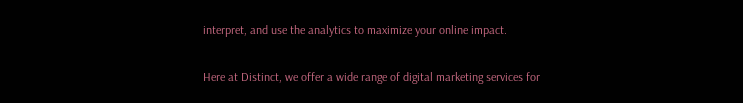interpret, and use the analytics to maximize your online impact.

Here at Distinct, we offer a wide range of digital marketing services for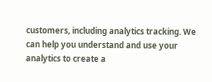customers, including analytics tracking. We can help you understand and use your analytics to create a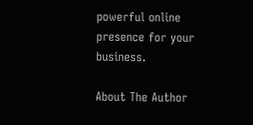powerful online presence for your business.

About The Author